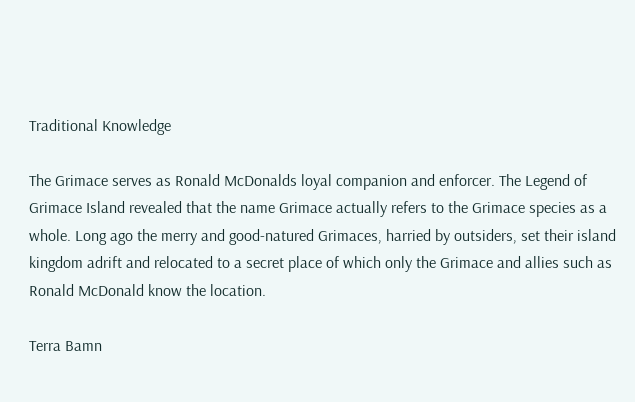Traditional Knowledge

The Grimace serves as Ronald McDonalds loyal companion and enforcer. The Legend of Grimace Island revealed that the name Grimace actually refers to the Grimace species as a whole. Long ago the merry and good-natured Grimaces, harried by outsiders, set their island kingdom adrift and relocated to a secret place of which only the Grimace and allies such as Ronald McDonald know the location.

Terra Bamn